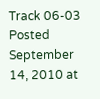Track 06-03
Posted September 14, 2010 at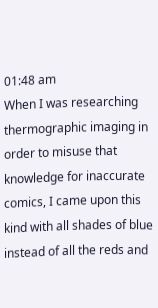01:48 am
When I was researching thermographic imaging in order to misuse that knowledge for inaccurate comics, I came upon this kind with all shades of blue instead of all the reds and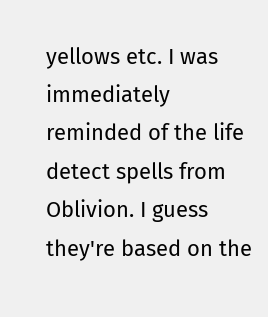yellows etc. I was immediately reminded of the life detect spells from Oblivion. I guess they're based on the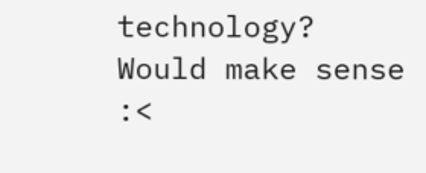technology? Would make sense :<